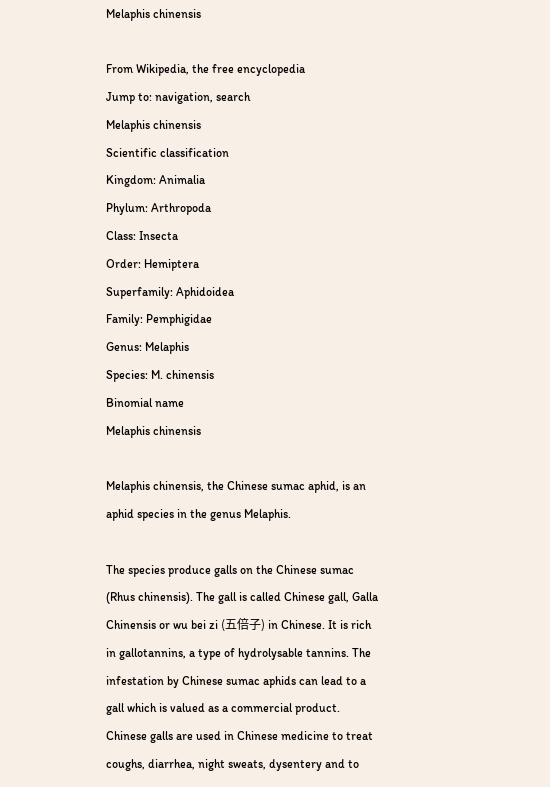Melaphis chinensis

From Wikipedia, the free encyclopedia
Jump to: navigation, search
Melaphis chinensis
Scientific classification
Kingdom: Animalia
Phylum: Arthropoda
Class: Insecta
Order: Hemiptera
Superfamily: Aphidoidea
Family: Pemphigidae
Genus: Melaphis
Species: M. chinensis
Binomial name
Melaphis chinensis

Melaphis chinensis, the Chinese sumac aphid, is an aphid species in the genus Melaphis.

The species produce galls on the Chinese sumac (Rhus chinensis). The gall is called Chinese gall, Galla Chinensis or wu bei zi (五倍子) in Chinese. It is rich in gallotannins, a type of hydrolysable tannins. The infestation by Chinese sumac aphids can lead to a gall which is valued as a commercial product. Chinese galls are used in Chinese medicine to treat coughs, diarrhea, night sweats, dysentery and to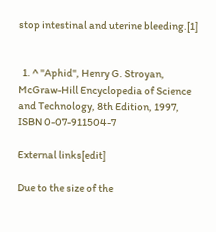stop intestinal and uterine bleeding.[1]


  1. ^ "Aphid", Henry G. Stroyan, McGraw-Hill Encyclopedia of Science and Technology, 8th Edition, 1997, ISBN 0-07-911504-7

External links[edit]

Due to the size of the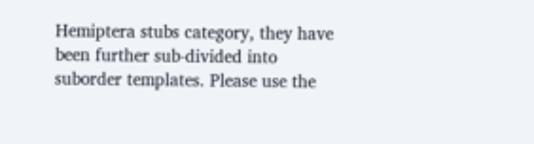Hemiptera stubs category, they have been further sub-divided into suborder templates. Please use the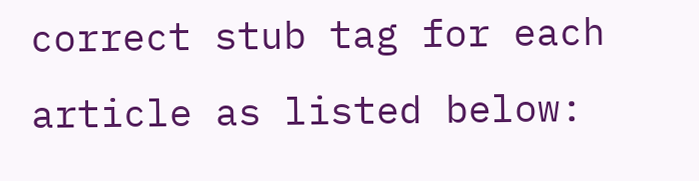correct stub tag for each article as listed below: